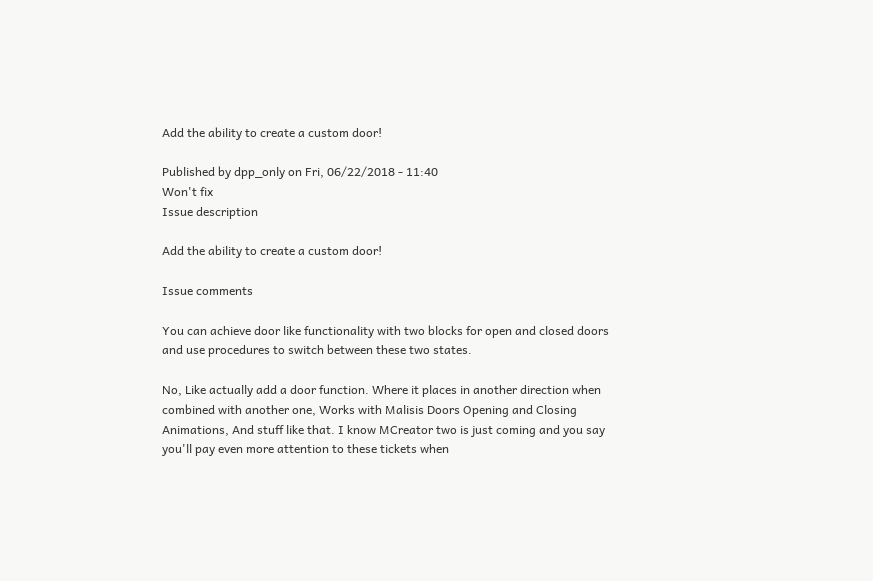Add the ability to create a custom door!

Published by dpp_only on Fri, 06/22/2018 - 11:40
Won't fix
Issue description

Add the ability to create a custom door!

Issue comments

You can achieve door like functionality with two blocks for open and closed doors and use procedures to switch between these two states.

No, Like actually add a door function. Where it places in another direction when combined with another one, Works with Malisis Doors Opening and Closing Animations, And stuff like that. I know MCreator two is just coming and you say you'll pay even more attention to these tickets when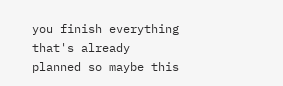you finish everything that's already planned so maybe this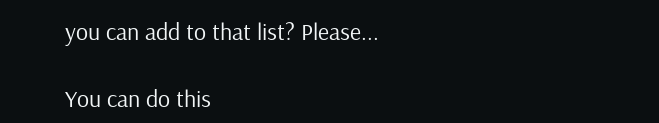you can add to that list? Please...

You can do this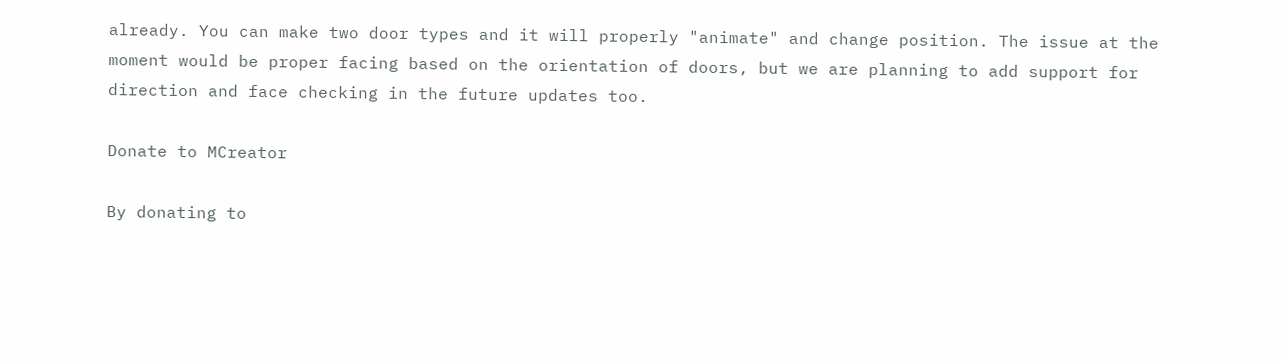already. You can make two door types and it will properly "animate" and change position. The issue at the moment would be proper facing based on the orientation of doors, but we are planning to add support for direction and face checking in the future updates too.

Donate to MCreator

By donating to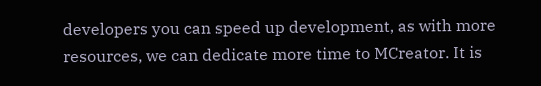developers you can speed up development, as with more resources, we can dedicate more time to MCreator. It is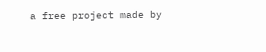a free project made by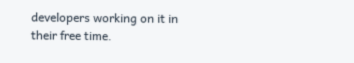developers working on it in their free time.